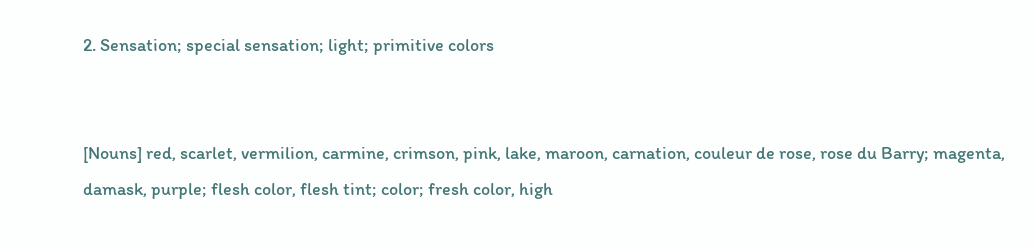2. Sensation; special sensation; light; primitive colors


[Nouns] red, scarlet, vermilion, carmine, crimson, pink, lake, maroon, carnation, couleur de rose, rose du Barry; magenta, damask, purple; flesh color, flesh tint; color; fresh color, high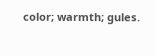color; warmth; gules.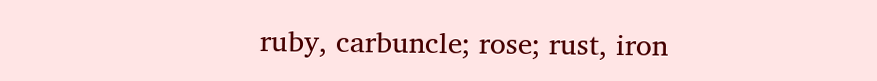ruby, carbuncle; rose; rust, iron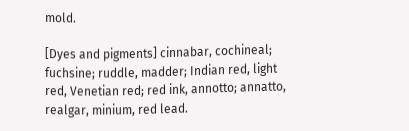mold.

[Dyes and pigments] cinnabar, cochineal; fuchsine; ruddle, madder; Indian red, light red, Venetian red; red ink, annotto; annatto, realgar, minium, red lead.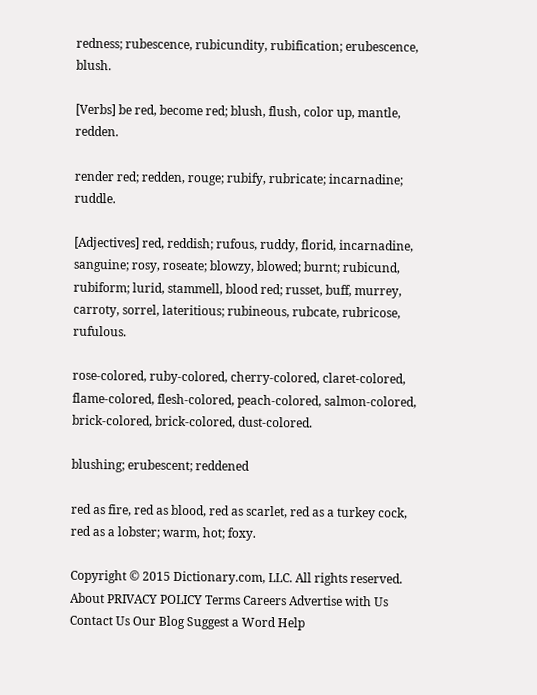redness; rubescence, rubicundity, rubification; erubescence, blush.

[Verbs] be red, become red; blush, flush, color up, mantle, redden.

render red; redden, rouge; rubify, rubricate; incarnadine; ruddle.

[Adjectives] red, reddish; rufous, ruddy, florid, incarnadine, sanguine; rosy, roseate; blowzy, blowed; burnt; rubicund, rubiform; lurid, stammell, blood red; russet, buff, murrey, carroty, sorrel, lateritious; rubineous, rubcate, rubricose, rufulous.

rose-colored, ruby-colored, cherry-colored, claret-colored, flame-colored, flesh-colored, peach-colored, salmon-colored, brick-colored, brick-colored, dust-colored.

blushing; erubescent; reddened

red as fire, red as blood, red as scarlet, red as a turkey cock, red as a lobster; warm, hot; foxy.

Copyright © 2015 Dictionary.com, LLC. All rights reserved.
About PRIVACY POLICY Terms Careers Advertise with Us Contact Us Our Blog Suggest a Word Help